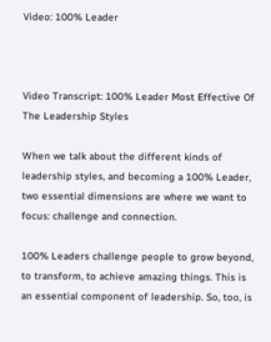Video: 100% Leader



Video Transcript: 100% Leader Most Effective Of The Leadership Styles

When we talk about the different kinds of leadership styles, and becoming a 100% Leader, two essential dimensions are where we want to focus: challenge and connection.

100% Leaders challenge people to grow beyond, to transform, to achieve amazing things. This is an essential component of leadership. So, too, is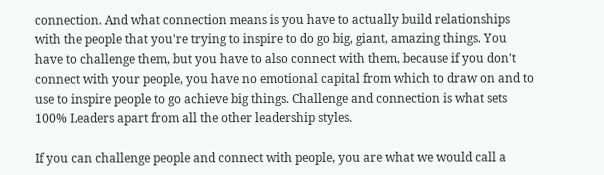connection. And what connection means is you have to actually build relationships with the people that you're trying to inspire to do go big, giant, amazing things. You have to challenge them, but you have to also connect with them, because if you don't connect with your people, you have no emotional capital from which to draw on and to use to inspire people to go achieve big things. Challenge and connection is what sets 100% Leaders apart from all the other leadership styles.

If you can challenge people and connect with people, you are what we would call a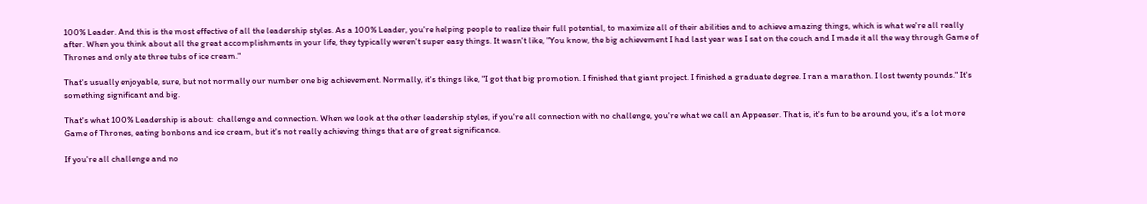100% Leader. And this is the most effective of all the leadership styles. As a 100% Leader, you're helping people to realize their full potential, to maximize all of their abilities and to achieve amazing things, which is what we're all really after. When you think about all the great accomplishments in your life, they typically weren't super easy things. It wasn't like, "You know, the big achievement I had last year was I sat on the couch and I made it all the way through Game of Thrones and only ate three tubs of ice cream."

That's usually enjoyable, sure, but not normally our number one big achievement. Normally, it's things like, "I got that big promotion. I finished that giant project. I finished a graduate degree. I ran a marathon. I lost twenty pounds." It's something significant and big.

That's what 100% Leadership is about:  challenge and connection. When we look at the other leadership styles, if you're all connection with no challenge, you're what we call an Appeaser. That is, it's fun to be around you, it's a lot more Game of Thrones, eating bonbons and ice cream, but it's not really achieving things that are of great significance.

If you're all challenge and no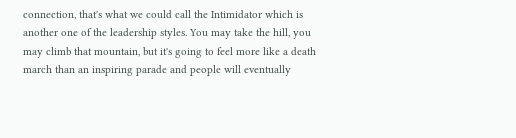connection, that's what we could call the Intimidator which is another one of the leadership styles. You may take the hill, you may climb that mountain, but it's going to feel more like a death march than an inspiring parade and people will eventually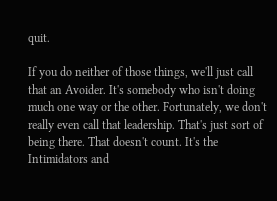quit.

If you do neither of those things, we'll just call that an Avoider. It's somebody who isn't doing much one way or the other. Fortunately, we don't really even call that leadership. That's just sort of being there. That doesn't count. It's the Intimidators and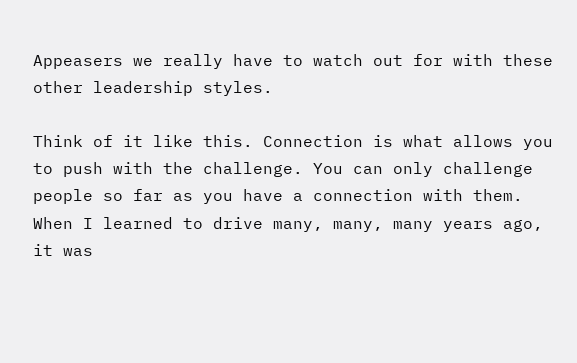Appeasers we really have to watch out for with these other leadership styles.

Think of it like this. Connection is what allows you to push with the challenge. You can only challenge people so far as you have a connection with them. When I learned to drive many, many, many years ago, it was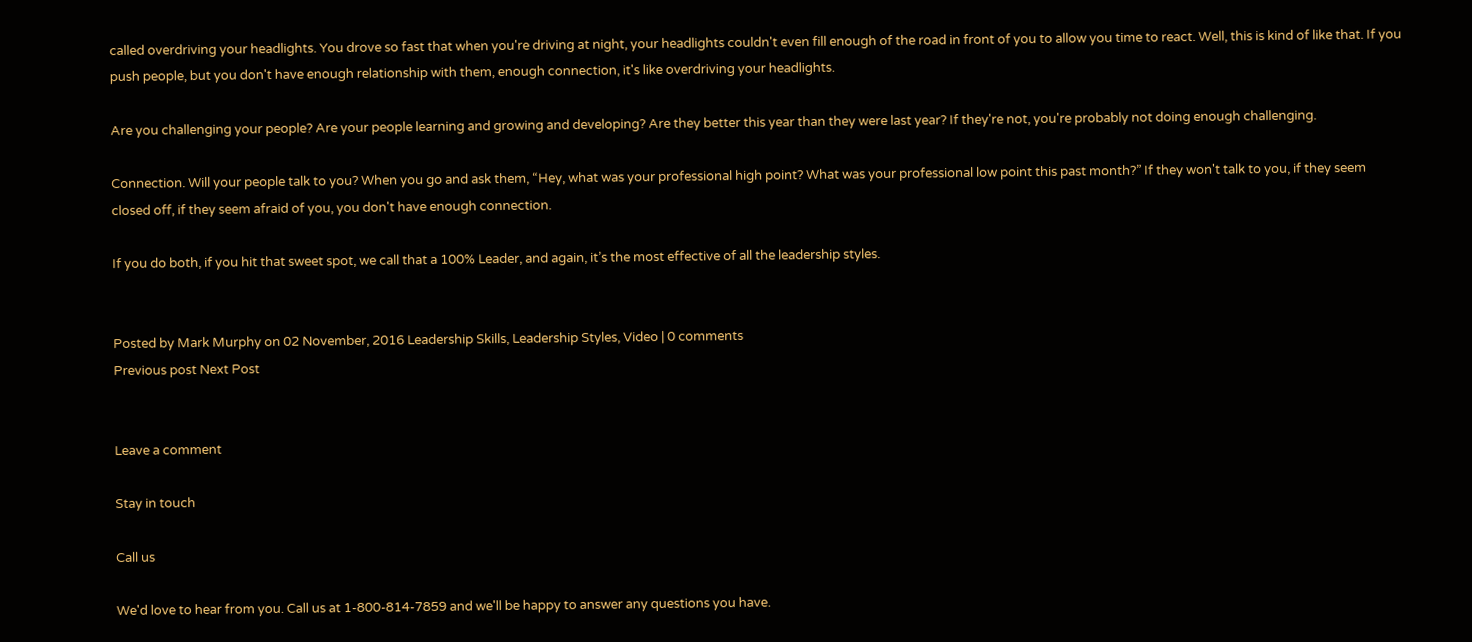called overdriving your headlights. You drove so fast that when you're driving at night, your headlights couldn't even fill enough of the road in front of you to allow you time to react. Well, this is kind of like that. If you push people, but you don't have enough relationship with them, enough connection, it's like overdriving your headlights.

Are you challenging your people? Are your people learning and growing and developing? Are they better this year than they were last year? If they're not, you're probably not doing enough challenging.

Connection. Will your people talk to you? When you go and ask them, “Hey, what was your professional high point? What was your professional low point this past month?” If they won't talk to you, if they seem closed off, if they seem afraid of you, you don't have enough connection.

If you do both, if you hit that sweet spot, we call that a 100% Leader, and again, it’s the most effective of all the leadership styles.


Posted by Mark Murphy on 02 November, 2016 Leadership Skills, Leadership Styles, Video | 0 comments
Previous post Next Post


Leave a comment

Stay in touch

Call us

We'd love to hear from you. Call us at 1-800-814-7859 and we'll be happy to answer any questions you have.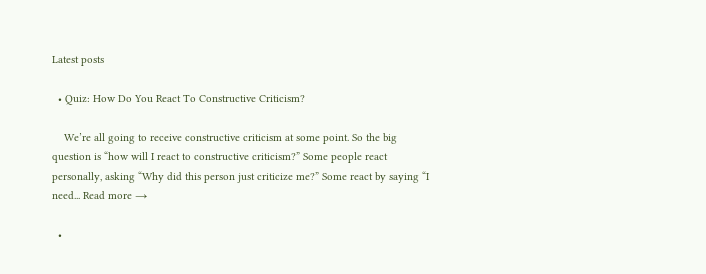Latest posts

  • Quiz: How Do You React To Constructive Criticism?

    We’re all going to receive constructive criticism at some point. So the big question is “how will I react to constructive criticism?” Some people react personally, asking “Why did this person just criticize me?” Some react by saying “I need... Read more →

  •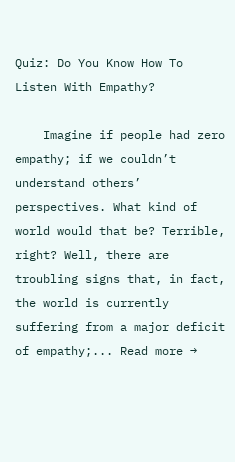Quiz: Do You Know How To Listen With Empathy?

    Imagine if people had zero empathy; if we couldn’t understand others’ perspectives. What kind of world would that be? Terrible, right? Well, there are troubling signs that, in fact, the world is currently suffering from a major deficit of empathy;... Read more →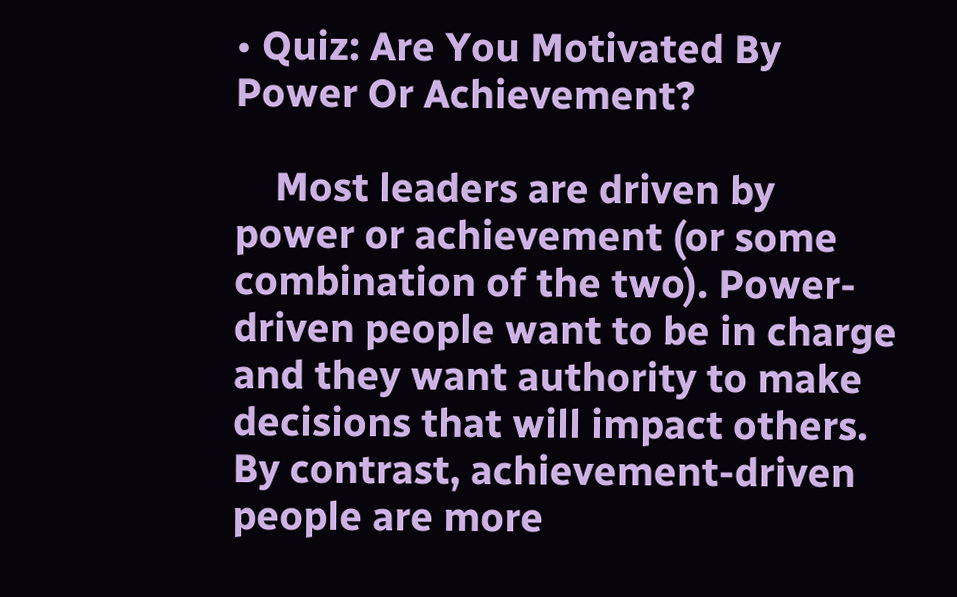• Quiz: Are You Motivated By Power Or Achievement?

    Most leaders are driven by power or achievement (or some combination of the two). Power-driven people want to be in charge and they want authority to make decisions that will impact others. By contrast, achievement-driven people are more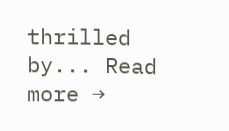thrilled by... Read more →